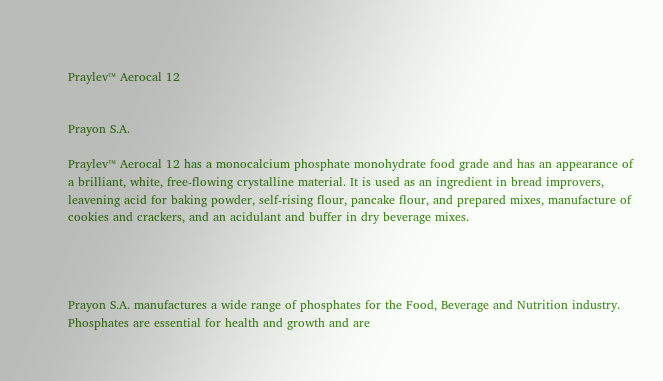Praylev™ Aerocal 12


Prayon S.A.

Praylev™ Aerocal 12 has a monocalcium phosphate monohydrate food grade and has an appearance of a brilliant, white, free-flowing crystalline material. It is used as an ingredient in bread improvers, leavening acid for baking powder, self-rising flour, pancake flour, and prepared mixes, manufacture of cookies and crackers, and an acidulant and buffer in dry beverage mixes.




Prayon S.A. manufactures a wide range of phosphates for the Food, Beverage and Nutrition industry. Phosphates are essential for health and growth and are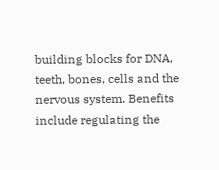building blocks for DNA, teeth, bones, cells and the nervous system. Benefits include regulating the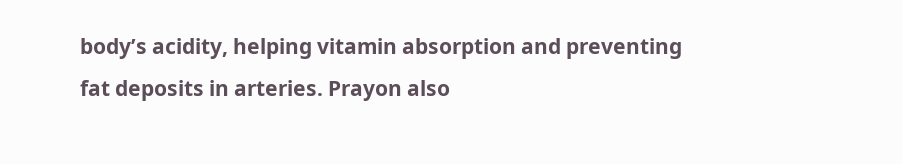body’s acidity, helping vitamin absorption and preventing fat deposits in arteries. Prayon also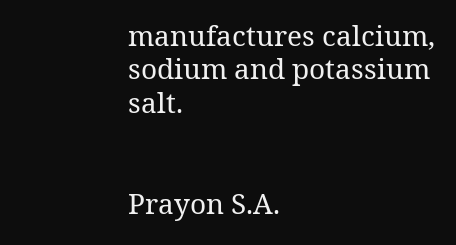manufactures calcium, sodium and potassium salt.


Prayon S.A.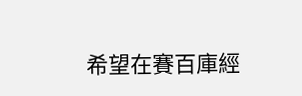希望在賽百庫經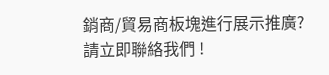銷商/貿易商板塊進行展示推廣?請立即聯絡我們 !